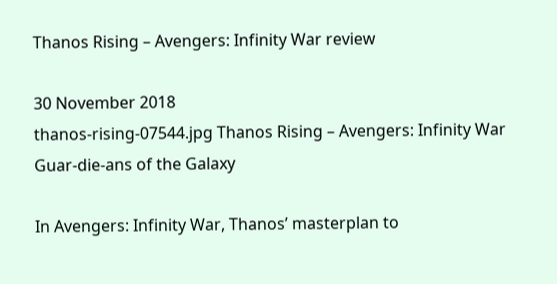Thanos Rising – Avengers: Infinity War review

30 November 2018
thanos-rising-07544.jpg Thanos Rising – Avengers: Infinity War
Guar-die-ans of the Galaxy

In Avengers: Infinity War, Thanos’ masterplan to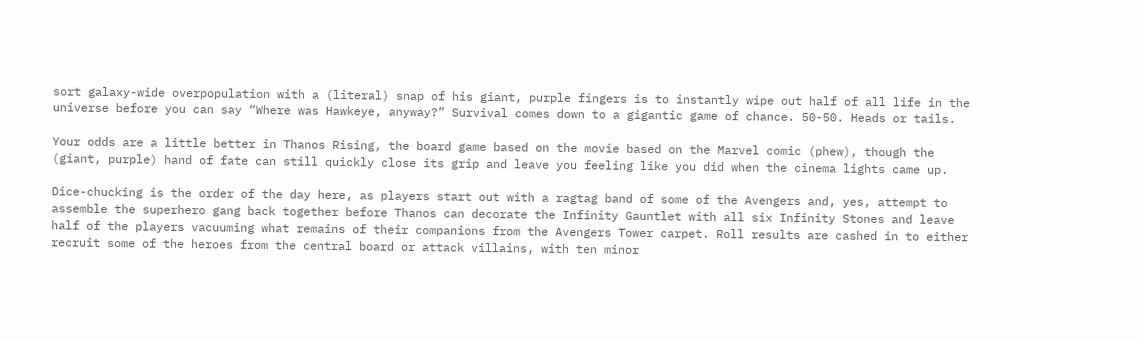sort galaxy-wide overpopulation with a (literal) snap of his giant, purple fingers is to instantly wipe out half of all life in the universe before you can say “Where was Hawkeye, anyway?” Survival comes down to a gigantic game of chance. 50-50. Heads or tails.

Your odds are a little better in Thanos Rising, the board game based on the movie based on the Marvel comic (phew), though the (giant, purple) hand of fate can still quickly close its grip and leave you feeling like you did when the cinema lights came up.

Dice-chucking is the order of the day here, as players start out with a ragtag band of some of the Avengers and, yes, attempt to assemble the superhero gang back together before Thanos can decorate the Infinity Gauntlet with all six Infinity Stones and leave half of the players vacuuming what remains of their companions from the Avengers Tower carpet. Roll results are cashed in to either recruit some of the heroes from the central board or attack villains, with ten minor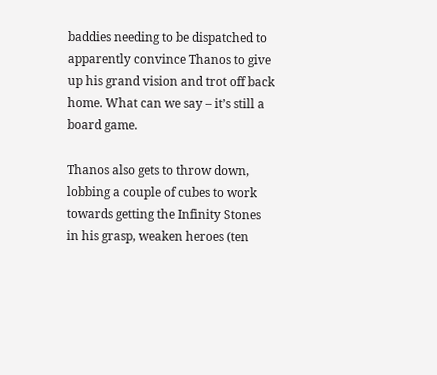baddies needing to be dispatched to apparently convince Thanos to give up his grand vision and trot off back home. What can we say – it’s still a board game.

Thanos also gets to throw down, lobbing a couple of cubes to work towards getting the Infinity Stones in his grasp, weaken heroes (ten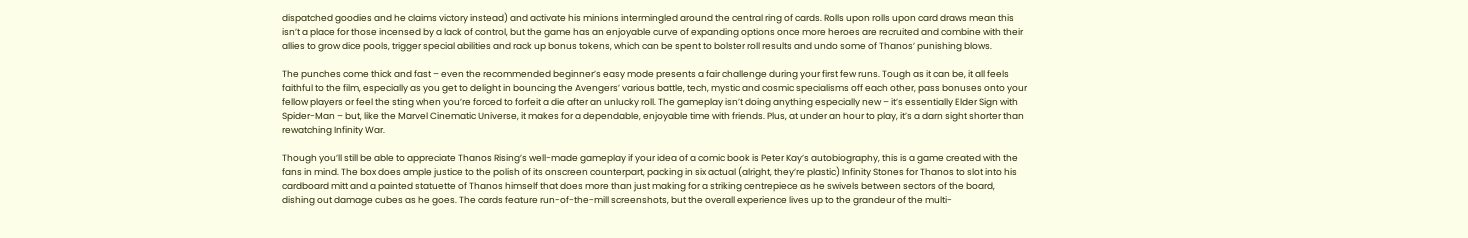dispatched goodies and he claims victory instead) and activate his minions intermingled around the central ring of cards. Rolls upon rolls upon card draws mean this isn’t a place for those incensed by a lack of control, but the game has an enjoyable curve of expanding options once more heroes are recruited and combine with their allies to grow dice pools, trigger special abilities and rack up bonus tokens, which can be spent to bolster roll results and undo some of Thanos’ punishing blows.

The punches come thick and fast – even the recommended beginner’s easy mode presents a fair challenge during your first few runs. Tough as it can be, it all feels faithful to the film, especially as you get to delight in bouncing the Avengers’ various battle, tech, mystic and cosmic specialisms off each other, pass bonuses onto your fellow players or feel the sting when you’re forced to forfeit a die after an unlucky roll. The gameplay isn’t doing anything especially new – it’s essentially Elder Sign with Spider-Man – but, like the Marvel Cinematic Universe, it makes for a dependable, enjoyable time with friends. Plus, at under an hour to play, it’s a darn sight shorter than rewatching Infinity War.

Though you’ll still be able to appreciate Thanos Rising’s well-made gameplay if your idea of a comic book is Peter Kay’s autobiography, this is a game created with the fans in mind. The box does ample justice to the polish of its onscreen counterpart, packing in six actual (alright, they’re plastic) Infinity Stones for Thanos to slot into his cardboard mitt and a painted statuette of Thanos himself that does more than just making for a striking centrepiece as he swivels between sectors of the board, dishing out damage cubes as he goes. The cards feature run-of-the-mill screenshots, but the overall experience lives up to the grandeur of the multi-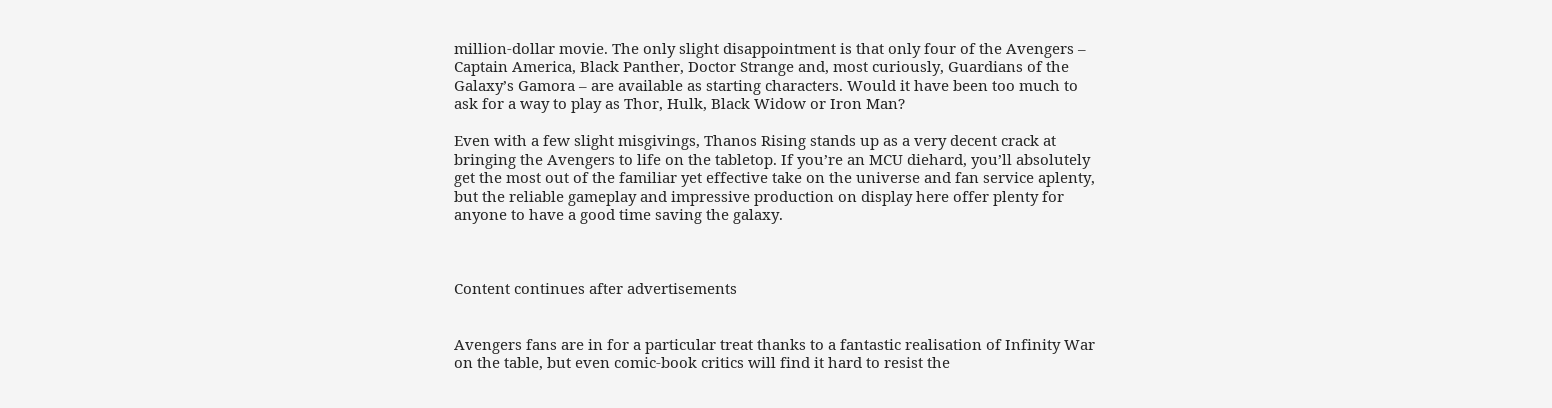million-dollar movie. The only slight disappointment is that only four of the Avengers – Captain America, Black Panther, Doctor Strange and, most curiously, Guardians of the Galaxy’s Gamora – are available as starting characters. Would it have been too much to ask for a way to play as Thor, Hulk, Black Widow or Iron Man?

Even with a few slight misgivings, Thanos Rising stands up as a very decent crack at bringing the Avengers to life on the tabletop. If you’re an MCU diehard, you’ll absolutely get the most out of the familiar yet effective take on the universe and fan service aplenty, but the reliable gameplay and impressive production on display here offer plenty for anyone to have a good time saving the galaxy.



Content continues after advertisements


Avengers fans are in for a particular treat thanks to a fantastic realisation of Infinity War on the table, but even comic-book critics will find it hard to resist the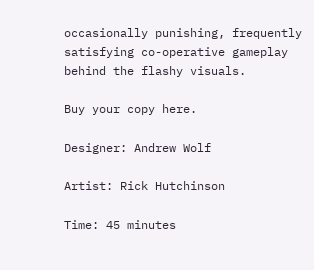occasionally punishing, frequently satisfying co-operative gameplay behind the flashy visuals.

Buy your copy here.

Designer: Andrew Wolf

Artist: Rick Hutchinson

Time: 45 minutes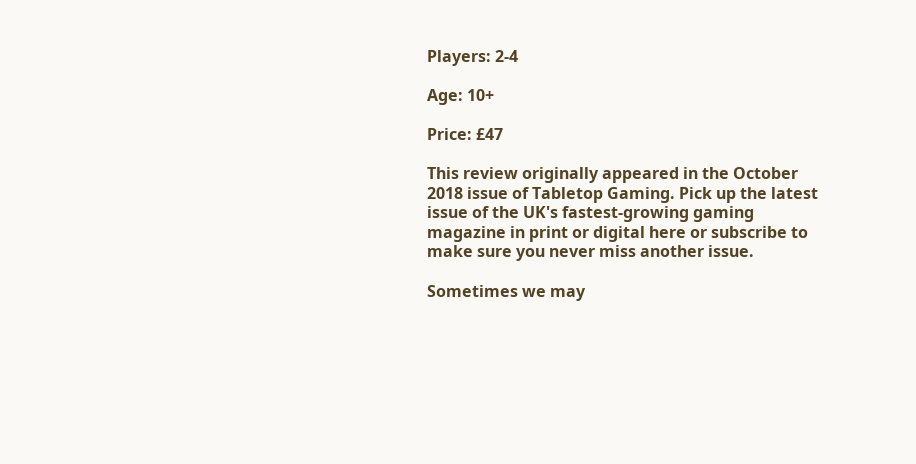Players: 2-4

Age: 10+

Price: £47

This review originally appeared in the October 2018 issue of Tabletop Gaming. Pick up the latest issue of the UK's fastest-growing gaming magazine in print or digital here or subscribe to make sure you never miss another issue.

Sometimes we may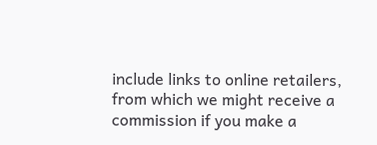include links to online retailers, from which we might receive a commission if you make a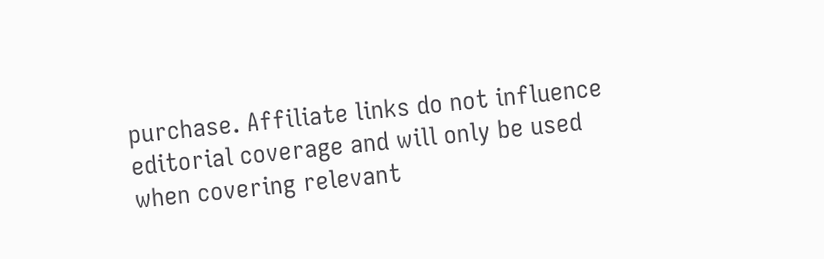purchase. Affiliate links do not influence editorial coverage and will only be used when covering relevant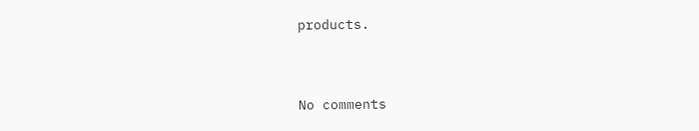products.



No comments